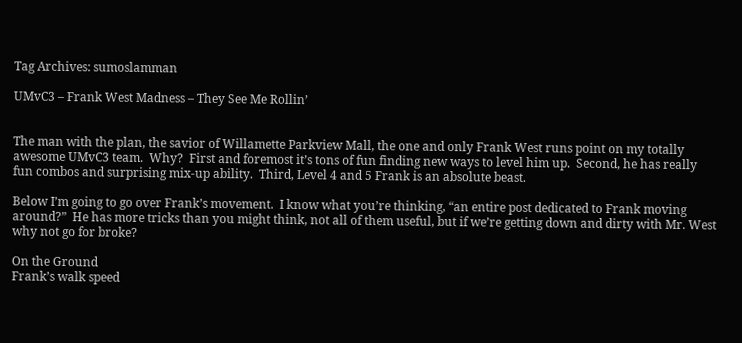Tag Archives: sumoslamman

UMvC3 – Frank West Madness – They See Me Rollin’


The man with the plan, the savior of Willamette Parkview Mall, the one and only Frank West runs point on my totally awesome UMvC3 team.  Why?  First and foremost it’s tons of fun finding new ways to level him up.  Second, he has really fun combos and surprising mix-up ability.  Third, Level 4 and 5 Frank is an absolute beast.

Below I’m going to go over Frank’s movement.  I know what you’re thinking, “an entire post dedicated to Frank moving around?”  He has more tricks than you might think, not all of them useful, but if we’re getting down and dirty with Mr. West why not go for broke?

On the Ground
Frank’s walk speed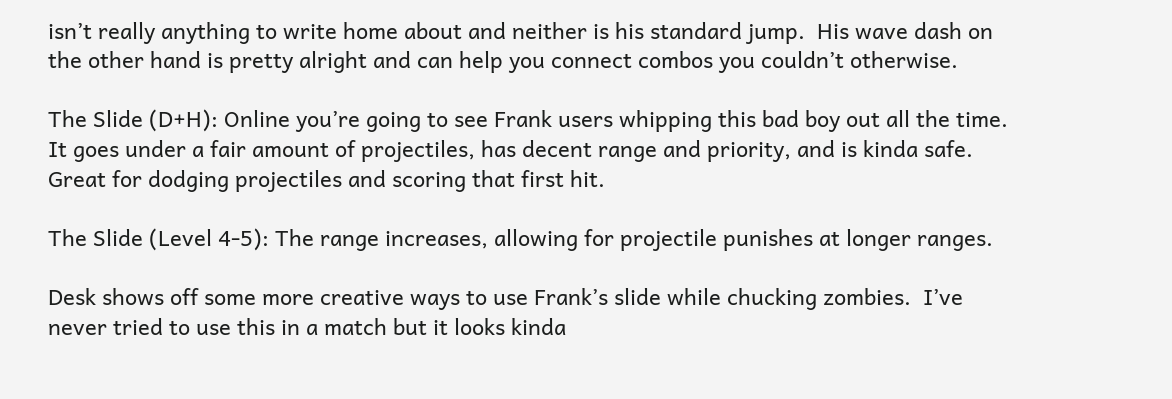isn’t really anything to write home about and neither is his standard jump.  His wave dash on the other hand is pretty alright and can help you connect combos you couldn’t otherwise.

The Slide (D+H): Online you’re going to see Frank users whipping this bad boy out all the time.  It goes under a fair amount of projectiles, has decent range and priority, and is kinda safe.  Great for dodging projectiles and scoring that first hit.

The Slide (Level 4-5): The range increases, allowing for projectile punishes at longer ranges.

Desk shows off some more creative ways to use Frank’s slide while chucking zombies.  I’ve never tried to use this in a match but it looks kinda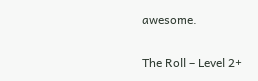awesome.

The Roll – Level 2+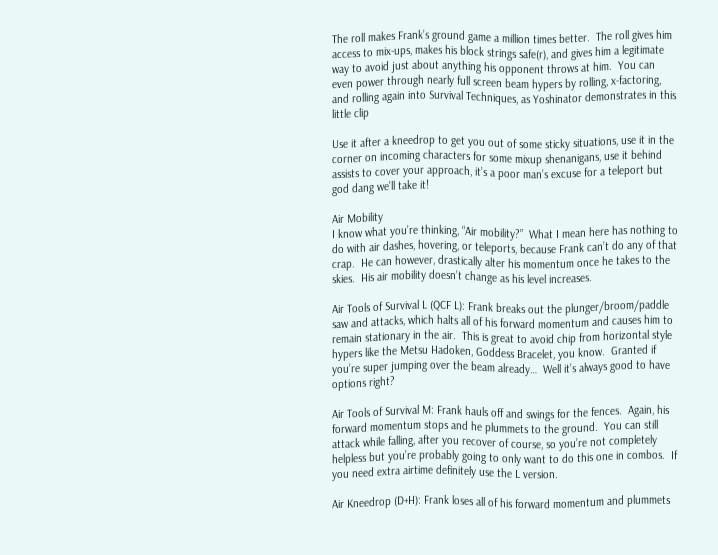The roll makes Frank’s ground game a million times better.  The roll gives him access to mix-ups, makes his block strings safe(r), and gives him a legitimate way to avoid just about anything his opponent throws at him.  You can even power through nearly full screen beam hypers by rolling, x-factoring, and rolling again into Survival Techniques, as Yoshinator demonstrates in this little clip

Use it after a kneedrop to get you out of some sticky situations, use it in the corner on incoming characters for some mixup shenanigans, use it behind assists to cover your approach, it’s a poor man’s excuse for a teleport but god dang we’ll take it!

Air Mobility
I know what you’re thinking, “Air mobility?”  What I mean here has nothing to do with air dashes, hovering, or teleports, because Frank can’t do any of that crap.  He can however, drastically alter his momentum once he takes to the skies.  His air mobility doesn’t change as his level increases.

Air Tools of Survival L (QCF L): Frank breaks out the plunger/broom/paddle saw and attacks, which halts all of his forward momentum and causes him to remain stationary in the air.  This is great to avoid chip from horizontal style hypers like the Metsu Hadoken, Goddess Bracelet, you know.  Granted if you’re super jumping over the beam already…  Well it’s always good to have options right?

Air Tools of Survival M: Frank hauls off and swings for the fences.  Again, his forward momentum stops and he plummets to the ground.  You can still attack while falling, after you recover of course, so you’re not completely helpless but you’re probably going to only want to do this one in combos.  If you need extra airtime definitely use the L version.

Air Kneedrop (D+H): Frank loses all of his forward momentum and plummets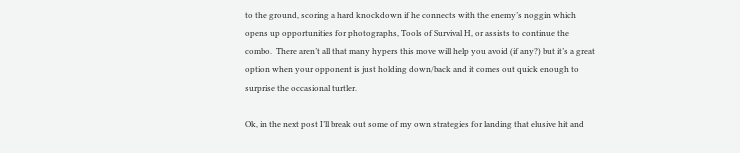to the ground, scoring a hard knockdown if he connects with the enemy’s noggin which opens up opportunities for photographs, Tools of Survival H, or assists to continue the combo.  There aren’t all that many hypers this move will help you avoid (if any?) but it’s a great option when your opponent is just holding down/back and it comes out quick enough to surprise the occasional turtler.

Ok, in the next post I’ll break out some of my own strategies for landing that elusive hit and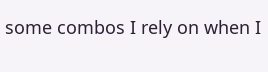some combos I rely on when I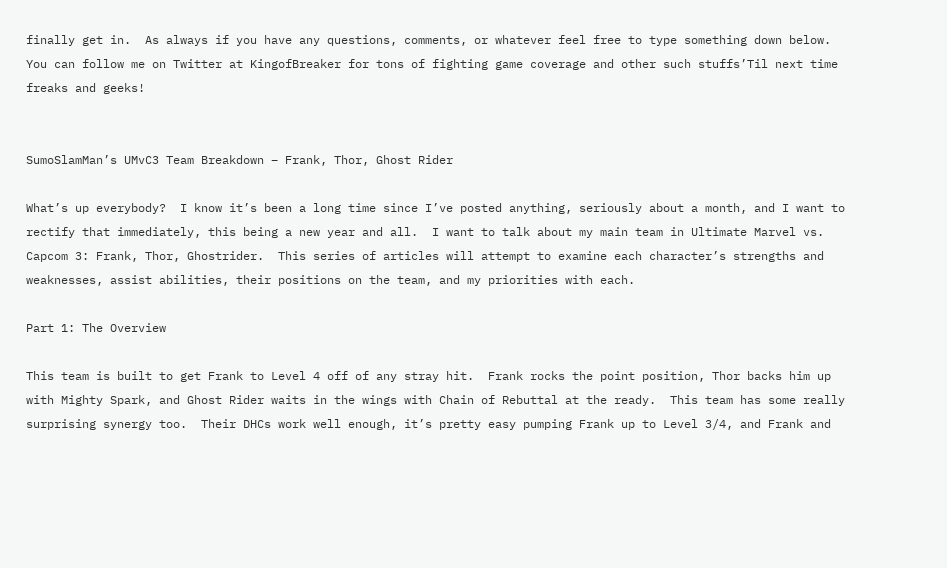finally get in.  As always if you have any questions, comments, or whatever feel free to type something down below.  You can follow me on Twitter at KingofBreaker for tons of fighting game coverage and other such stuffs’Til next time freaks and geeks!


SumoSlamMan’s UMvC3 Team Breakdown – Frank, Thor, Ghost Rider

What’s up everybody?  I know it’s been a long time since I’ve posted anything, seriously about a month, and I want to rectify that immediately, this being a new year and all.  I want to talk about my main team in Ultimate Marvel vs. Capcom 3: Frank, Thor, Ghostrider.  This series of articles will attempt to examine each character’s strengths and weaknesses, assist abilities, their positions on the team, and my priorities with each.

Part 1: The Overview

This team is built to get Frank to Level 4 off of any stray hit.  Frank rocks the point position, Thor backs him up with Mighty Spark, and Ghost Rider waits in the wings with Chain of Rebuttal at the ready.  This team has some really surprising synergy too.  Their DHCs work well enough, it’s pretty easy pumping Frank up to Level 3/4, and Frank and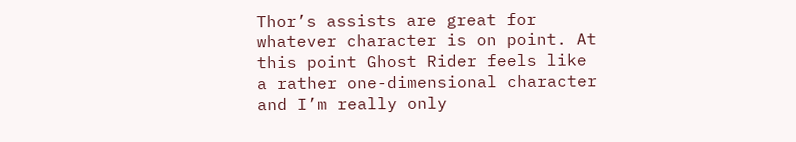Thor’s assists are great for whatever character is on point. At this point Ghost Rider feels like a rather one-dimensional character and I’m really only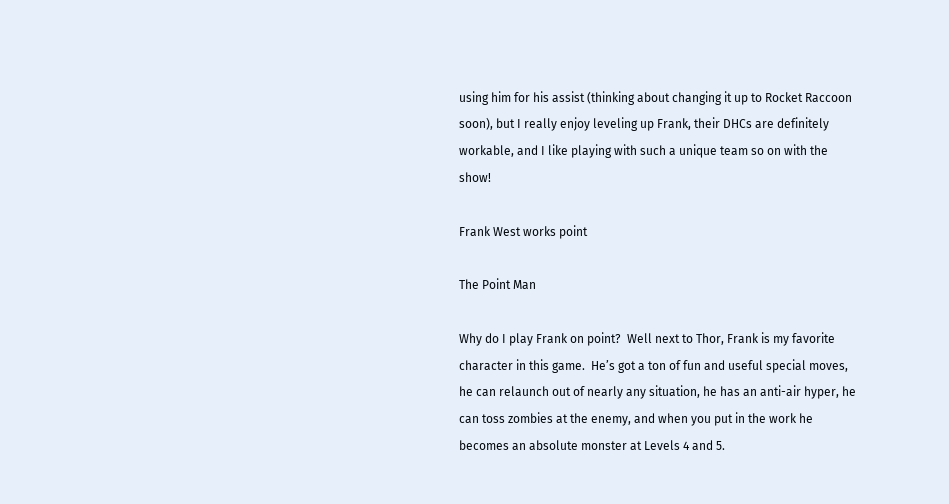using him for his assist (thinking about changing it up to Rocket Raccoon soon), but I really enjoy leveling up Frank, their DHCs are definitely workable, and I like playing with such a unique team so on with the show!

Frank West works point

The Point Man

Why do I play Frank on point?  Well next to Thor, Frank is my favorite character in this game.  He’s got a ton of fun and useful special moves, he can relaunch out of nearly any situation, he has an anti-air hyper, he can toss zombies at the enemy, and when you put in the work he becomes an absolute monster at Levels 4 and 5.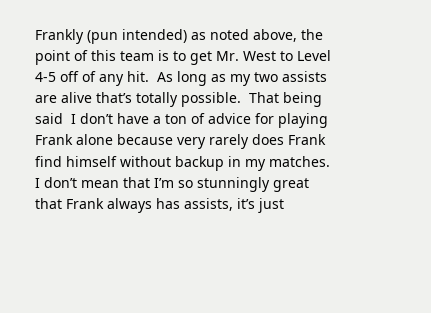Frankly (pun intended) as noted above, the point of this team is to get Mr. West to Level 4-5 off of any hit.  As long as my two assists are alive that’s totally possible.  That being said  I don’t have a ton of advice for playing Frank alone because very rarely does Frank find himself without backup in my matches.  I don’t mean that I’m so stunningly great that Frank always has assists, it’s just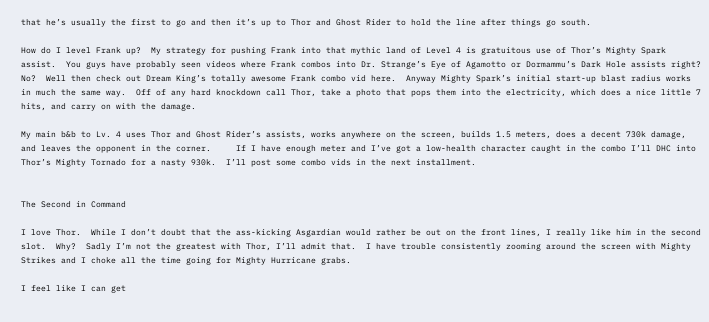that he’s usually the first to go and then it’s up to Thor and Ghost Rider to hold the line after things go south.

How do I level Frank up?  My strategy for pushing Frank into that mythic land of Level 4 is gratuitous use of Thor’s Mighty Spark assist.  You guys have probably seen videos where Frank combos into Dr. Strange’s Eye of Agamotto or Dormammu’s Dark Hole assists right?  No?  Well then check out Dream King’s totally awesome Frank combo vid here.  Anyway Mighty Spark’s initial start-up blast radius works in much the same way.  Off of any hard knockdown call Thor, take a photo that pops them into the electricity, which does a nice little 7 hits, and carry on with the damage.

My main b&b to Lv. 4 uses Thor and Ghost Rider’s assists, works anywhere on the screen, builds 1.5 meters, does a decent 730k damage, and leaves the opponent in the corner.     If I have enough meter and I’ve got a low-health character caught in the combo I’ll DHC into Thor’s Mighty Tornado for a nasty 930k.  I’ll post some combo vids in the next installment.


The Second in Command

I love Thor.  While I don’t doubt that the ass-kicking Asgardian would rather be out on the front lines, I really like him in the second slot.  Why?  Sadly I’m not the greatest with Thor, I’ll admit that.  I have trouble consistently zooming around the screen with Mighty Strikes and I choke all the time going for Mighty Hurricane grabs.

I feel like I can get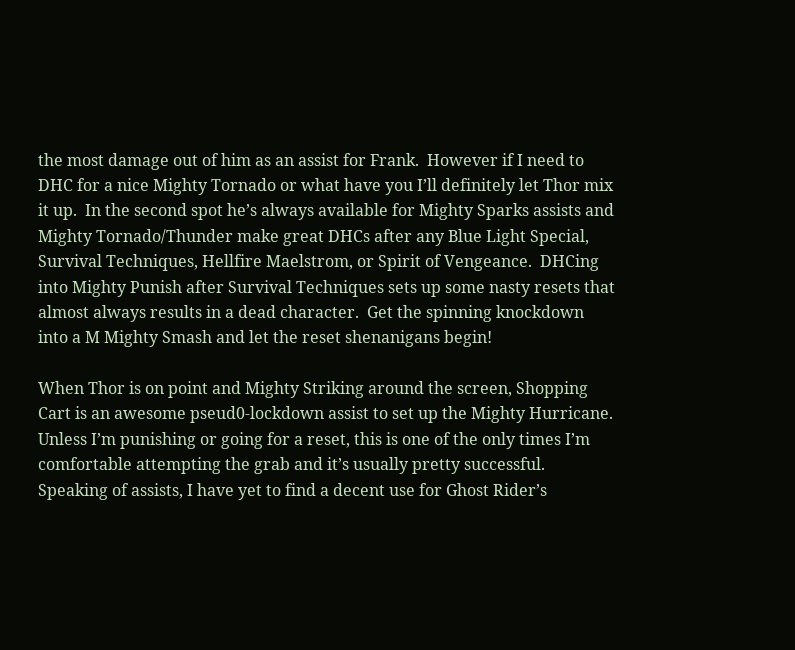the most damage out of him as an assist for Frank.  However if I need to DHC for a nice Mighty Tornado or what have you I’ll definitely let Thor mix it up.  In the second spot he’s always available for Mighty Sparks assists and Mighty Tornado/Thunder make great DHCs after any Blue Light Special, Survival Techniques, Hellfire Maelstrom, or Spirit of Vengeance.  DHCing into Mighty Punish after Survival Techniques sets up some nasty resets that almost always results in a dead character.  Get the spinning knockdown into a M Mighty Smash and let the reset shenanigans begin!

When Thor is on point and Mighty Striking around the screen, Shopping Cart is an awesome pseud0-lockdown assist to set up the Mighty Hurricane.  Unless I’m punishing or going for a reset, this is one of the only times I’m comfortable attempting the grab and it’s usually pretty successful.  Speaking of assists, I have yet to find a decent use for Ghost Rider’s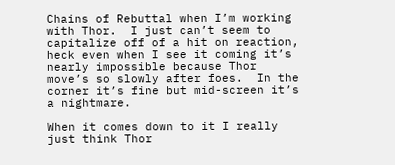Chains of Rebuttal when I’m working with Thor.  I just can’t seem to capitalize off of a hit on reaction, heck even when I see it coming it’s nearly impossible because Thor move’s so slowly after foes.  In the corner it’s fine but mid-screen it’s a nightmare.

When it comes down to it I really just think Thor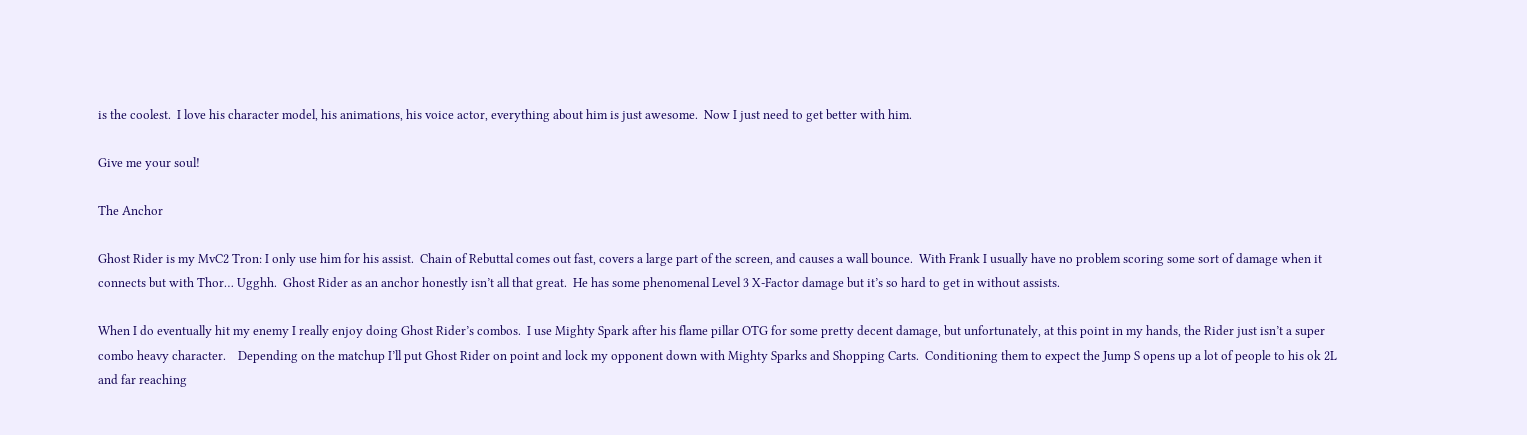is the coolest.  I love his character model, his animations, his voice actor, everything about him is just awesome.  Now I just need to get better with him.

Give me your soul!

The Anchor

Ghost Rider is my MvC2 Tron: I only use him for his assist.  Chain of Rebuttal comes out fast, covers a large part of the screen, and causes a wall bounce.  With Frank I usually have no problem scoring some sort of damage when it connects but with Thor… Ugghh.  Ghost Rider as an anchor honestly isn’t all that great.  He has some phenomenal Level 3 X-Factor damage but it’s so hard to get in without assists.

When I do eventually hit my enemy I really enjoy doing Ghost Rider’s combos.  I use Mighty Spark after his flame pillar OTG for some pretty decent damage, but unfortunately, at this point in my hands, the Rider just isn’t a super combo heavy character.    Depending on the matchup I’ll put Ghost Rider on point and lock my opponent down with Mighty Sparks and Shopping Carts.  Conditioning them to expect the Jump S opens up a lot of people to his ok 2L and far reaching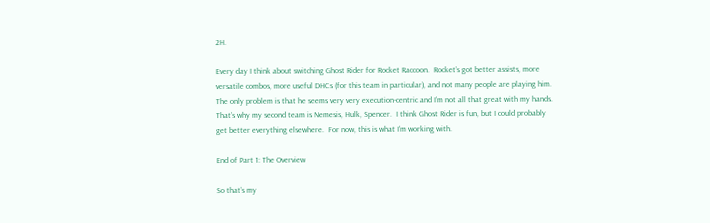2H.

Every day I think about switching Ghost Rider for Rocket Raccoon.  Rocket’s got better assists, more versatile combos, more useful DHCs (for this team in particular), and not many people are playing him.  The only problem is that he seems very very execution-centric and I’m not all that great with my hands.  That’s why my second team is Nemesis, Hulk, Spencer.  I think Ghost Rider is fun, but I could probably get better everything elsewhere.  For now, this is what I’m working with.

End of Part 1: The Overview

So that’s my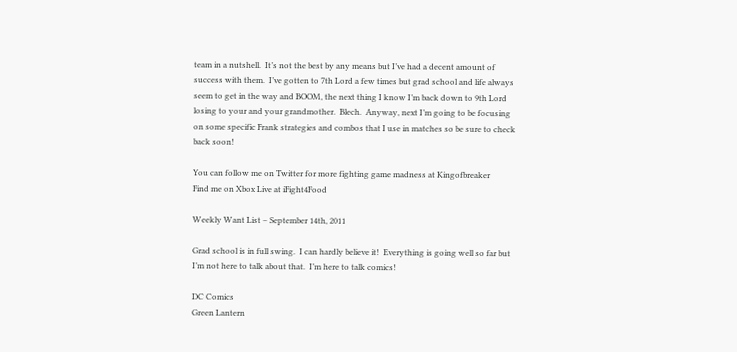team in a nutshell.  It’s not the best by any means but I’ve had a decent amount of success with them.  I’ve gotten to 7th Lord a few times but grad school and life always seem to get in the way and BOOM, the next thing I know I’m back down to 9th Lord losing to your and your grandmother.  Blech.  Anyway, next I’m going to be focusing on some specific Frank strategies and combos that I use in matches so be sure to check back soon!

You can follow me on Twitter for more fighting game madness at Kingofbreaker
Find me on Xbox Live at iFight4Food

Weekly Want List – September 14th, 2011

Grad school is in full swing.  I can hardly believe it!  Everything is going well so far but I’m not here to talk about that.  I’m here to talk comics!

DC Comics
Green Lantern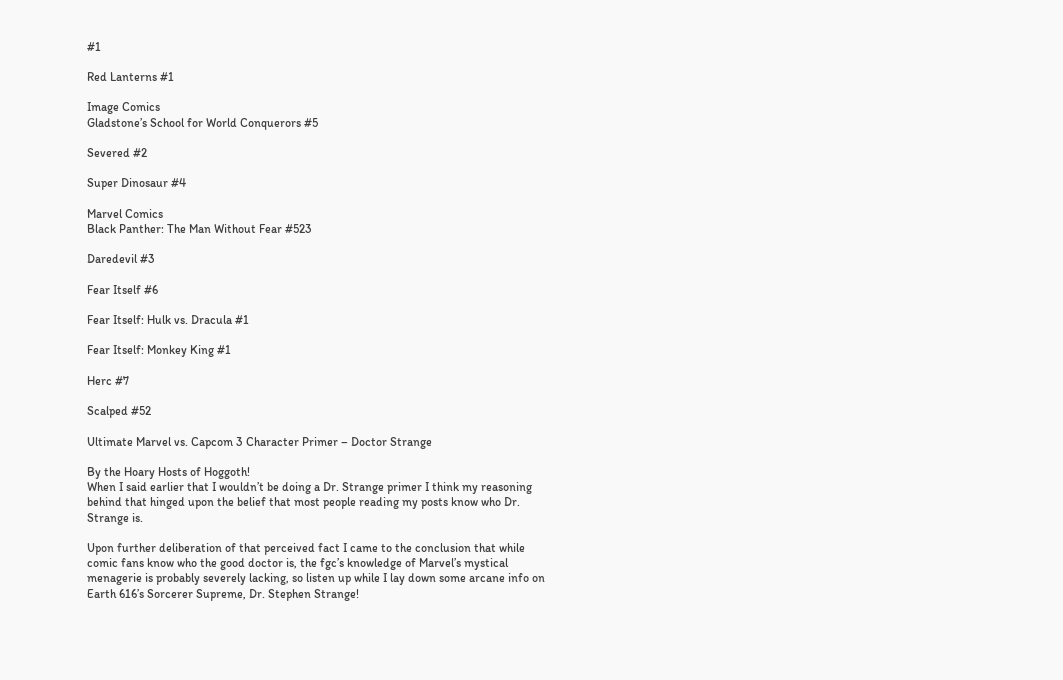#1

Red Lanterns #1

Image Comics
Gladstone’s School for World Conquerors #5

Severed #2

Super Dinosaur #4

Marvel Comics
Black Panther: The Man Without Fear #523

Daredevil #3

Fear Itself #6

Fear Itself: Hulk vs. Dracula #1

Fear Itself: Monkey King #1

Herc #7

Scalped #52

Ultimate Marvel vs. Capcom 3 Character Primer – Doctor Strange

By the Hoary Hosts of Hoggoth!
When I said earlier that I wouldn’t be doing a Dr. Strange primer I think my reasoning behind that hinged upon the belief that most people reading my posts know who Dr. Strange is.

Upon further deliberation of that perceived fact I came to the conclusion that while comic fans know who the good doctor is, the fgc’s knowledge of Marvel’s mystical menagerie is probably severely lacking, so listen up while I lay down some arcane info on Earth 616’s Sorcerer Supreme, Dr. Stephen Strange!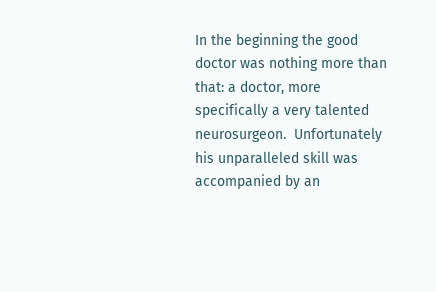In the beginning the good doctor was nothing more than that: a doctor, more specifically a very talented neurosurgeon.  Unfortunately his unparalleled skill was accompanied by an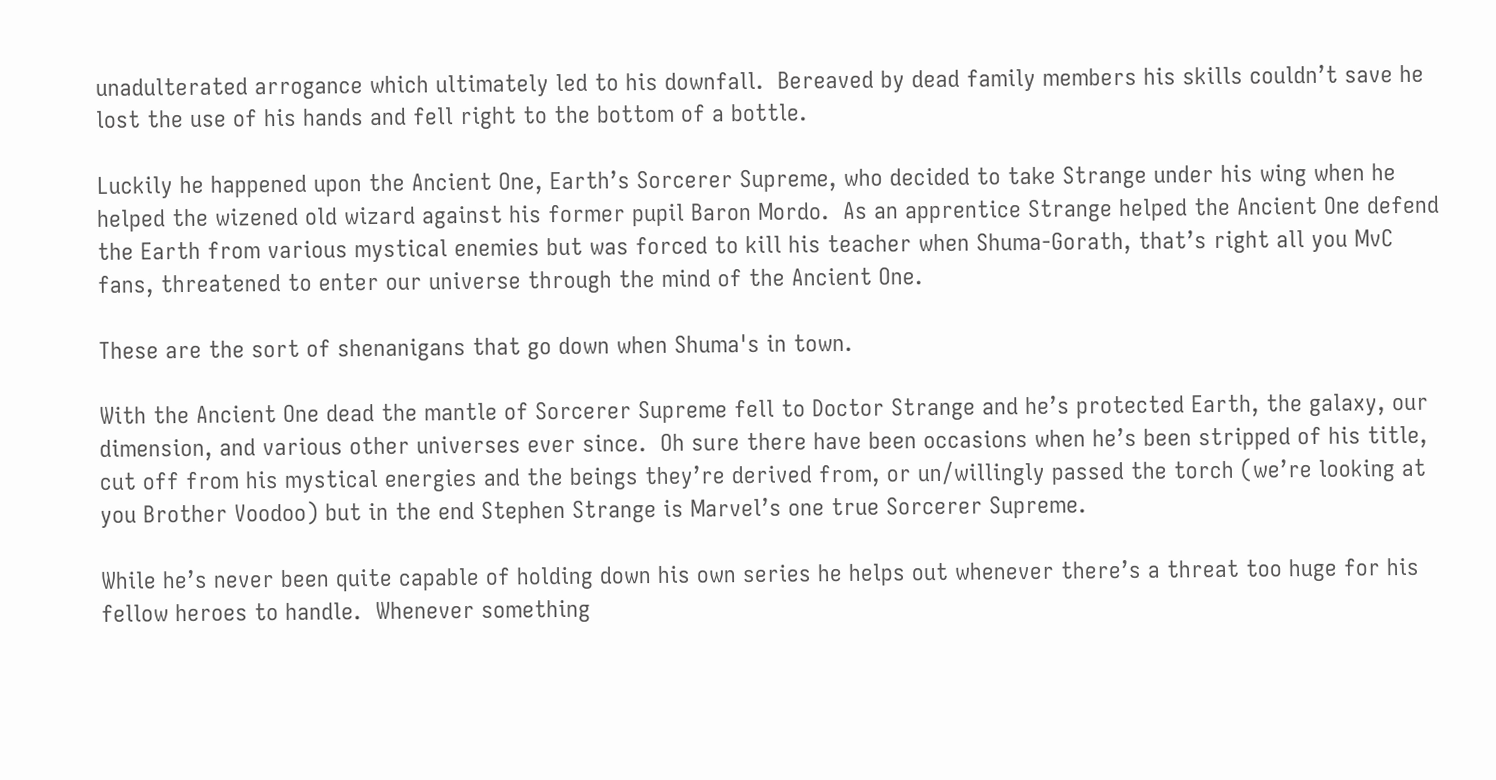unadulterated arrogance which ultimately led to his downfall.  Bereaved by dead family members his skills couldn’t save he lost the use of his hands and fell right to the bottom of a bottle.

Luckily he happened upon the Ancient One, Earth’s Sorcerer Supreme, who decided to take Strange under his wing when he helped the wizened old wizard against his former pupil Baron Mordo.  As an apprentice Strange helped the Ancient One defend the Earth from various mystical enemies but was forced to kill his teacher when Shuma-Gorath, that’s right all you MvC fans, threatened to enter our universe through the mind of the Ancient One.

These are the sort of shenanigans that go down when Shuma's in town.

With the Ancient One dead the mantle of Sorcerer Supreme fell to Doctor Strange and he’s protected Earth, the galaxy, our dimension, and various other universes ever since.  Oh sure there have been occasions when he’s been stripped of his title, cut off from his mystical energies and the beings they’re derived from, or un/willingly passed the torch (we’re looking at you Brother Voodoo) but in the end Stephen Strange is Marvel’s one true Sorcerer Supreme.

While he’s never been quite capable of holding down his own series he helps out whenever there’s a threat too huge for his fellow heroes to handle.  Whenever something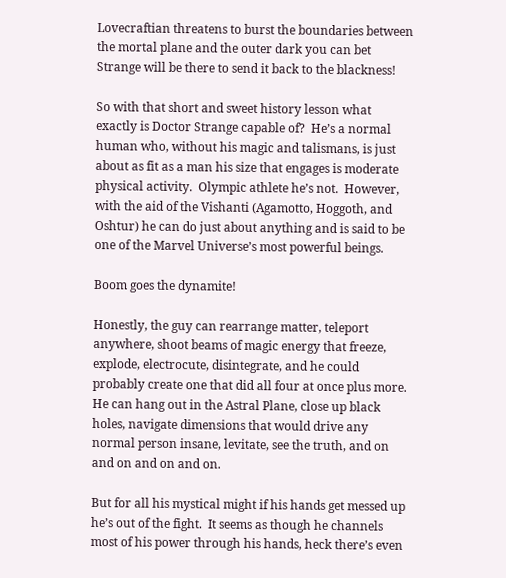Lovecraftian threatens to burst the boundaries between the mortal plane and the outer dark you can bet Strange will be there to send it back to the blackness!

So with that short and sweet history lesson what exactly is Doctor Strange capable of?  He’s a normal human who, without his magic and talismans, is just about as fit as a man his size that engages is moderate physical activity.  Olympic athlete he’s not.  However, with the aid of the Vishanti (Agamotto, Hoggoth, and Oshtur) he can do just about anything and is said to be one of the Marvel Universe’s most powerful beings.

Boom goes the dynamite!

Honestly, the guy can rearrange matter, teleport anywhere, shoot beams of magic energy that freeze, explode, electrocute, disintegrate, and he could probably create one that did all four at once plus more.  He can hang out in the Astral Plane, close up black holes, navigate dimensions that would drive any normal person insane, levitate, see the truth, and on and on and on and on.

But for all his mystical might if his hands get messed up he’s out of the fight.  It seems as though he channels most of his power through his hands, heck there’s even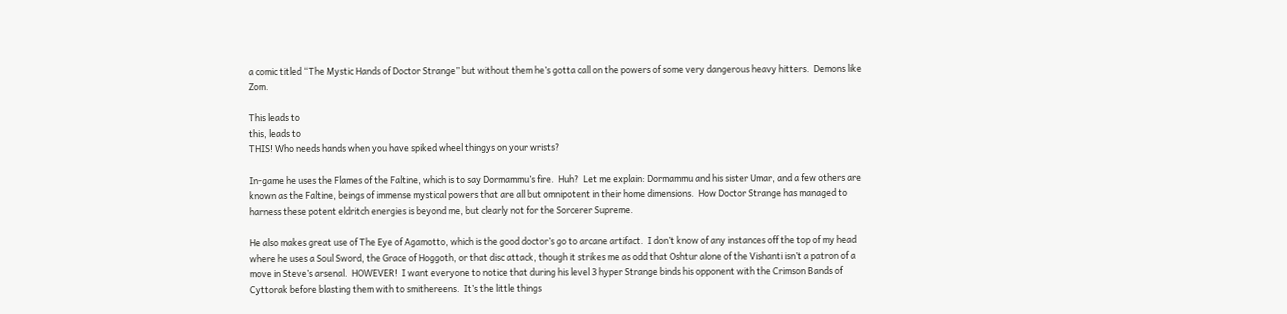a comic titled “The Mystic Hands of Doctor Strange” but without them he’s gotta call on the powers of some very dangerous heavy hitters.  Demons like Zom.

This leads to
this, leads to
THIS! Who needs hands when you have spiked wheel thingys on your wrists?

In-game he uses the Flames of the Faltine, which is to say Dormammu’s fire.  Huh?  Let me explain: Dormammu and his sister Umar, and a few others are known as the Faltine, beings of immense mystical powers that are all but omnipotent in their home dimensions.  How Doctor Strange has managed to harness these potent eldritch energies is beyond me, but clearly not for the Sorcerer Supreme.

He also makes great use of The Eye of Agamotto, which is the good doctor’s go to arcane artifact.  I don’t know of any instances off the top of my head where he uses a Soul Sword, the Grace of Hoggoth, or that disc attack, though it strikes me as odd that Oshtur alone of the Vishanti isn’t a patron of a move in Steve’s arsenal.  HOWEVER!  I want everyone to notice that during his level 3 hyper Strange binds his opponent with the Crimson Bands of Cyttorak before blasting them with to smithereens.  It’s the little things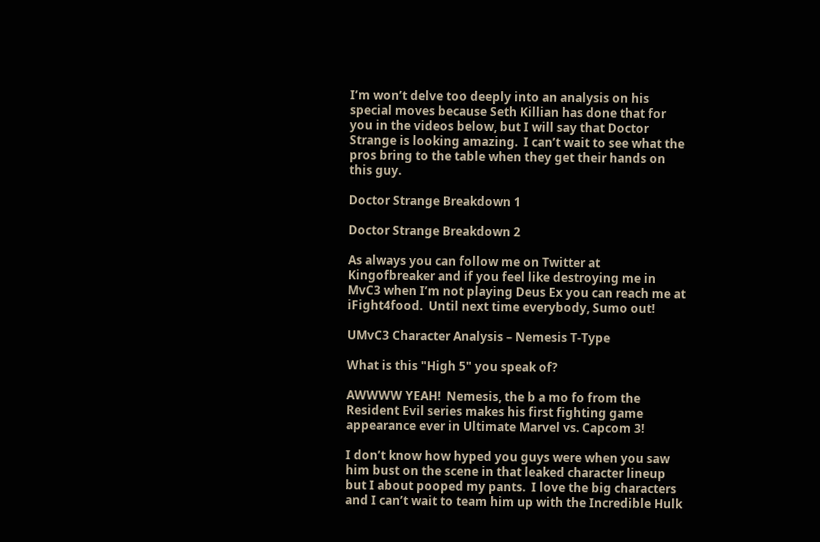I’m won’t delve too deeply into an analysis on his special moves because Seth Killian has done that for you in the videos below, but I will say that Doctor Strange is looking amazing.  I can’t wait to see what the pros bring to the table when they get their hands on this guy.

Doctor Strange Breakdown 1

Doctor Strange Breakdown 2

As always you can follow me on Twitter at Kingofbreaker and if you feel like destroying me in MvC3 when I’m not playing Deus Ex you can reach me at iFight4food.  Until next time everybody, Sumo out!

UMvC3 Character Analysis – Nemesis T-Type

What is this "High 5" you speak of?

AWWWW YEAH!  Nemesis, the b a mo fo from the Resident Evil series makes his first fighting game appearance ever in Ultimate Marvel vs. Capcom 3!

I don’t know how hyped you guys were when you saw him bust on the scene in that leaked character lineup but I about pooped my pants.  I love the big characters and I can’t wait to team him up with the Incredible Hulk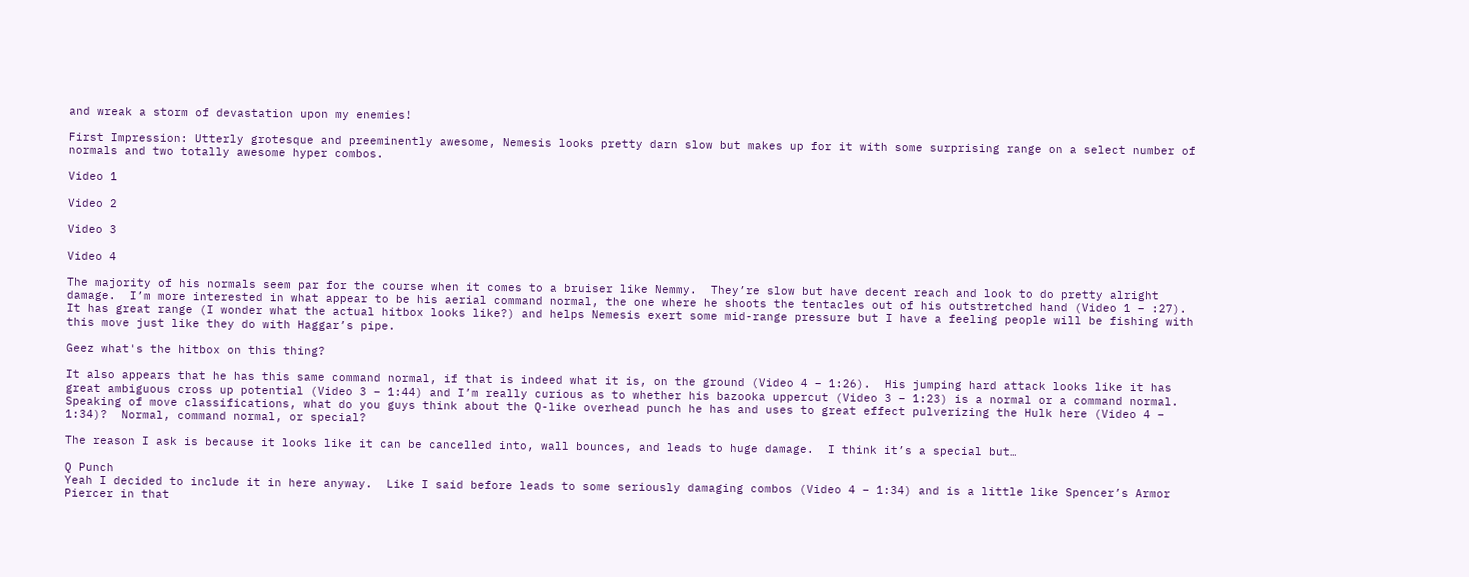and wreak a storm of devastation upon my enemies!

First Impression: Utterly grotesque and preeminently awesome, Nemesis looks pretty darn slow but makes up for it with some surprising range on a select number of normals and two totally awesome hyper combos.

Video 1

Video 2

Video 3

Video 4

The majority of his normals seem par for the course when it comes to a bruiser like Nemmy.  They’re slow but have decent reach and look to do pretty alright damage.  I’m more interested in what appear to be his aerial command normal, the one where he shoots the tentacles out of his outstretched hand (Video 1 – :27).  It has great range (I wonder what the actual hitbox looks like?) and helps Nemesis exert some mid-range pressure but I have a feeling people will be fishing with this move just like they do with Haggar’s pipe.

Geez what's the hitbox on this thing?

It also appears that he has this same command normal, if that is indeed what it is, on the ground (Video 4 – 1:26).  His jumping hard attack looks like it has great ambiguous cross up potential (Video 3 – 1:44) and I’m really curious as to whether his bazooka uppercut (Video 3 – 1:23) is a normal or a command normal.  Speaking of move classifications, what do you guys think about the Q-like overhead punch he has and uses to great effect pulverizing the Hulk here (Video 4 – 1:34)?  Normal, command normal, or special?

The reason I ask is because it looks like it can be cancelled into, wall bounces, and leads to huge damage.  I think it’s a special but…

Q Punch
Yeah I decided to include it in here anyway.  Like I said before leads to some seriously damaging combos (Video 4 – 1:34) and is a little like Spencer’s Armor Piercer in that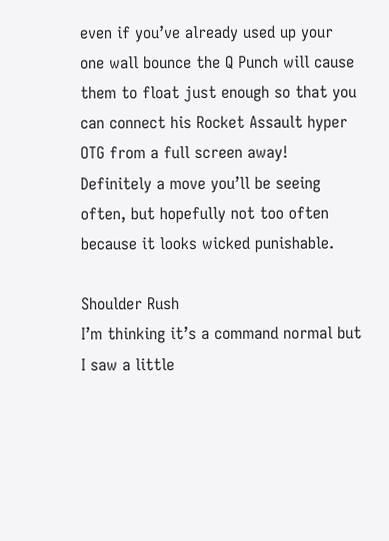even if you’ve already used up your one wall bounce the Q Punch will cause them to float just enough so that you can connect his Rocket Assault hyper OTG from a full screen away!  Definitely a move you’ll be seeing often, but hopefully not too often because it looks wicked punishable.

Shoulder Rush
I’m thinking it’s a command normal but I saw a little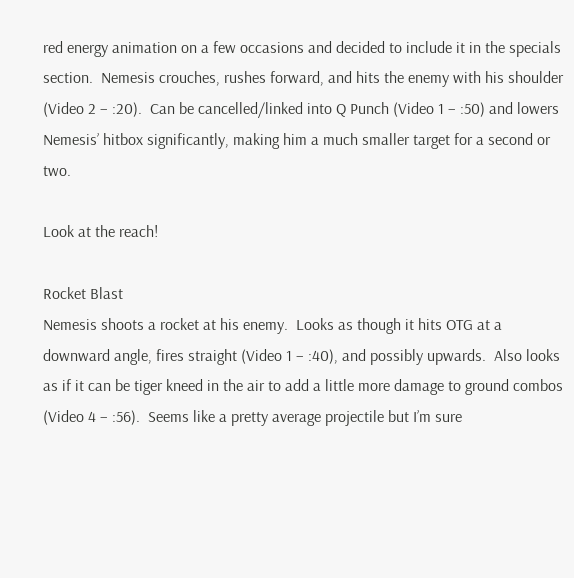red energy animation on a few occasions and decided to include it in the specials section.  Nemesis crouches, rushes forward, and hits the enemy with his shoulder (Video 2 – :20).  Can be cancelled/linked into Q Punch (Video 1 – :50) and lowers Nemesis’ hitbox significantly, making him a much smaller target for a second or two.

Look at the reach!

Rocket Blast
Nemesis shoots a rocket at his enemy.  Looks as though it hits OTG at a downward angle, fires straight (Video 1 – :40), and possibly upwards.  Also looks as if it can be tiger kneed in the air to add a little more damage to ground combos (Video 4 – :56).  Seems like a pretty average projectile but I’m sure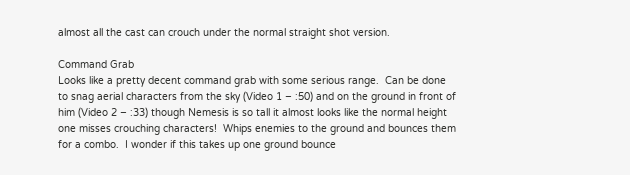almost all the cast can crouch under the normal straight shot version.

Command Grab
Looks like a pretty decent command grab with some serious range.  Can be done to snag aerial characters from the sky (Video 1 – :50) and on the ground in front of him (Video 2 – :33) though Nemesis is so tall it almost looks like the normal height one misses crouching characters!  Whips enemies to the ground and bounces them for a combo.  I wonder if this takes up one ground bounce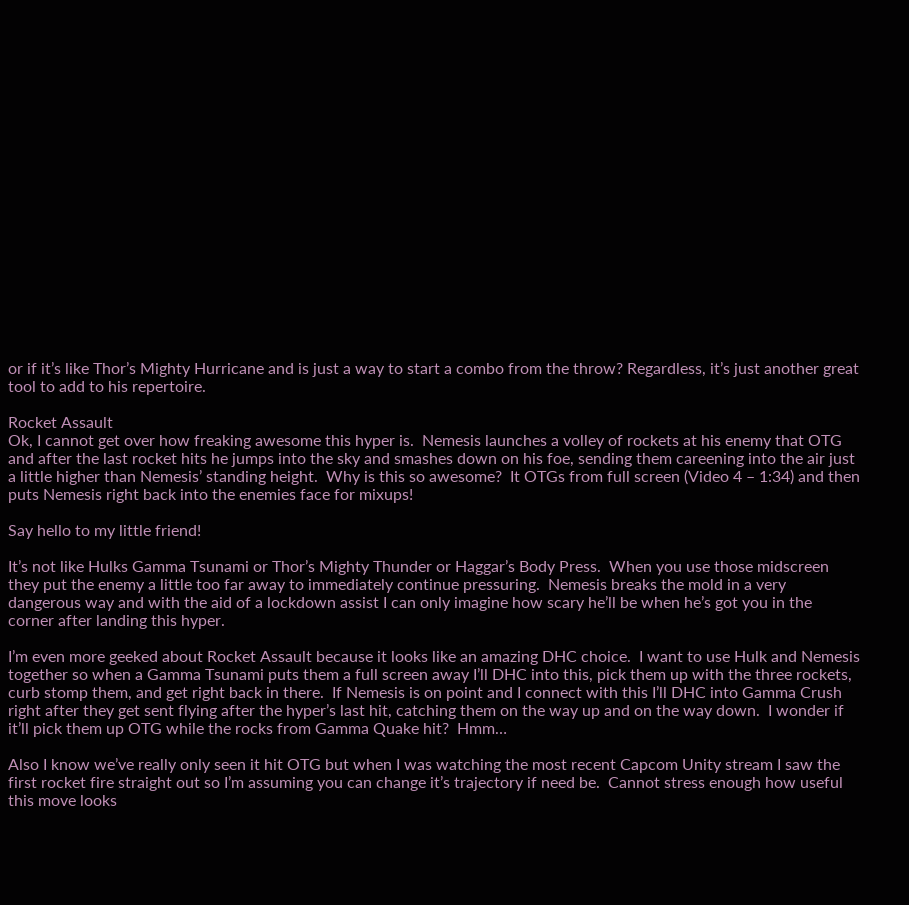or if it’s like Thor’s Mighty Hurricane and is just a way to start a combo from the throw? Regardless, it’s just another great tool to add to his repertoire.

Rocket Assault
Ok, I cannot get over how freaking awesome this hyper is.  Nemesis launches a volley of rockets at his enemy that OTG and after the last rocket hits he jumps into the sky and smashes down on his foe, sending them careening into the air just a little higher than Nemesis’ standing height.  Why is this so awesome?  It OTGs from full screen (Video 4 – 1:34) and then puts Nemesis right back into the enemies face for mixups!

Say hello to my little friend!

It’s not like Hulks Gamma Tsunami or Thor’s Mighty Thunder or Haggar’s Body Press.  When you use those midscreen they put the enemy a little too far away to immediately continue pressuring.  Nemesis breaks the mold in a very dangerous way and with the aid of a lockdown assist I can only imagine how scary he’ll be when he’s got you in the corner after landing this hyper.

I’m even more geeked about Rocket Assault because it looks like an amazing DHC choice.  I want to use Hulk and Nemesis together so when a Gamma Tsunami puts them a full screen away I’ll DHC into this, pick them up with the three rockets, curb stomp them, and get right back in there.  If Nemesis is on point and I connect with this I’ll DHC into Gamma Crush right after they get sent flying after the hyper’s last hit, catching them on the way up and on the way down.  I wonder if it’ll pick them up OTG while the rocks from Gamma Quake hit?  Hmm…

Also I know we’ve really only seen it hit OTG but when I was watching the most recent Capcom Unity stream I saw the first rocket fire straight out so I’m assuming you can change it’s trajectory if need be.  Cannot stress enough how useful this move looks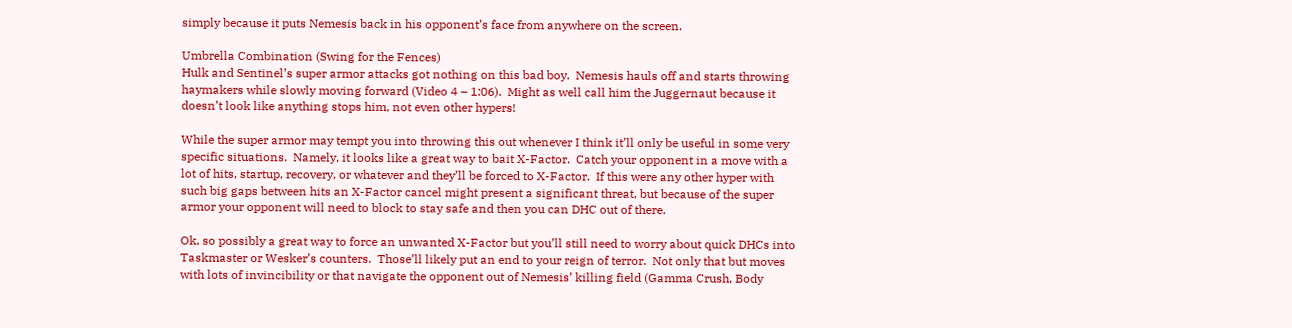simply because it puts Nemesis back in his opponent’s face from anywhere on the screen.

Umbrella Combination (Swing for the Fences)
Hulk and Sentinel’s super armor attacks got nothing on this bad boy.  Nemesis hauls off and starts throwing haymakers while slowly moving forward (Video 4 – 1:06).  Might as well call him the Juggernaut because it doesn’t look like anything stops him, not even other hypers!

While the super armor may tempt you into throwing this out whenever I think it’ll only be useful in some very specific situations.  Namely, it looks like a great way to bait X-Factor.  Catch your opponent in a move with a lot of hits, startup, recovery, or whatever and they’ll be forced to X-Factor.  If this were any other hyper with such big gaps between hits an X-Factor cancel might present a significant threat, but because of the super armor your opponent will need to block to stay safe and then you can DHC out of there.

Ok, so possibly a great way to force an unwanted X-Factor but you’ll still need to worry about quick DHCs into Taskmaster or Wesker’s counters.  Those’ll likely put an end to your reign of terror.  Not only that but moves with lots of invincibility or that navigate the opponent out of Nemesis’ killing field (Gamma Crush, Body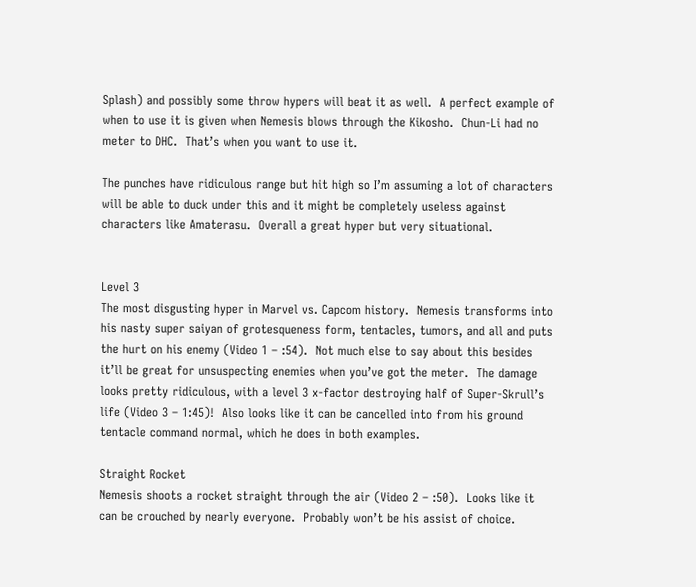Splash) and possibly some throw hypers will beat it as well.  A perfect example of when to use it is given when Nemesis blows through the Kikosho.  Chun-Li had no meter to DHC.  That’s when you want to use it.

The punches have ridiculous range but hit high so I’m assuming a lot of characters will be able to duck under this and it might be completely useless against characters like Amaterasu.  Overall a great hyper but very situational.


Level 3
The most disgusting hyper in Marvel vs. Capcom history.  Nemesis transforms into his nasty super saiyan of grotesqueness form, tentacles, tumors, and all and puts the hurt on his enemy (Video 1 – :54).  Not much else to say about this besides it’ll be great for unsuspecting enemies when you’ve got the meter.  The damage looks pretty ridiculous, with a level 3 x-factor destroying half of Super-Skrull’s life (Video 3 – 1:45)!  Also looks like it can be cancelled into from his ground tentacle command normal, which he does in both examples.

Straight Rocket
Nemesis shoots a rocket straight through the air (Video 2 – :50).  Looks like it can be crouched by nearly everyone.  Probably won’t be his assist of choice.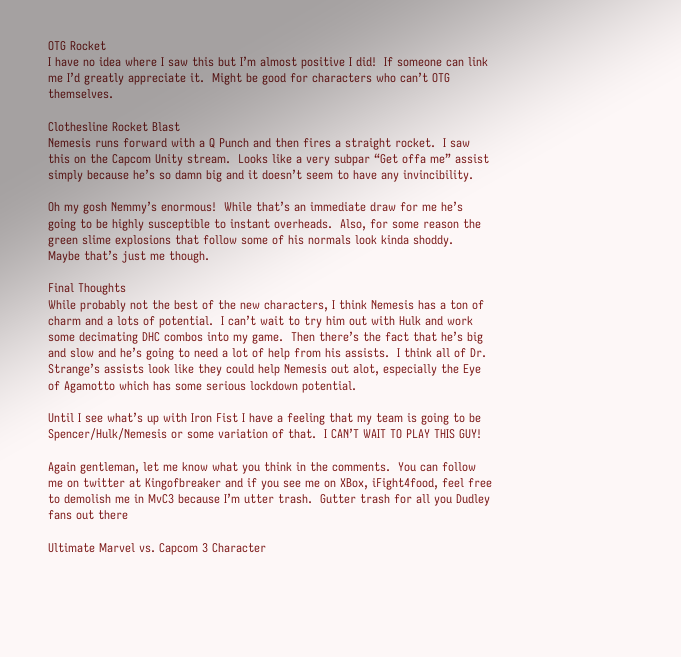OTG Rocket
I have no idea where I saw this but I’m almost positive I did!  If someone can link me I’d greatly appreciate it.  Might be good for characters who can’t OTG themselves.

Clothesline Rocket Blast
Nemesis runs forward with a Q Punch and then fires a straight rocket.  I saw this on the Capcom Unity stream.  Looks like a very subpar “Get offa me” assist simply because he’s so damn big and it doesn’t seem to have any invincibility.

Oh my gosh Nemmy’s enormous!  While that’s an immediate draw for me he’s going to be highly susceptible to instant overheads.  Also, for some reason the green slime explosions that follow some of his normals look kinda shoddy.  Maybe that’s just me though.

Final Thoughts
While probably not the best of the new characters, I think Nemesis has a ton of charm and a lots of potential.  I can’t wait to try him out with Hulk and work some decimating DHC combos into my game.  Then there’s the fact that he’s big and slow and he’s going to need a lot of help from his assists.  I think all of Dr. Strange’s assists look like they could help Nemesis out alot, especially the Eye of Agamotto which has some serious lockdown potential.

Until I see what’s up with Iron Fist I have a feeling that my team is going to be Spencer/Hulk/Nemesis or some variation of that.  I CAN’T WAIT TO PLAY THIS GUY!

Again gentleman, let me know what you think in the comments.  You can follow me on twitter at Kingofbreaker and if you see me on XBox, iFight4food, feel free to demolish me in MvC3 because I’m utter trash.  Gutter trash for all you Dudley fans out there

Ultimate Marvel vs. Capcom 3 Character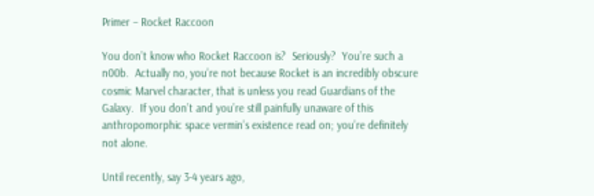Primer – Rocket Raccoon

You don’t know who Rocket Raccoon is?  Seriously?  You’re such a n00b.  Actually no, you’re not because Rocket is an incredibly obscure cosmic Marvel character, that is unless you read Guardians of the Galaxy.  If you don’t and you’re still painfully unaware of this anthropomorphic space vermin’s existence read on; you’re definitely not alone.

Until recently, say 3-4 years ago,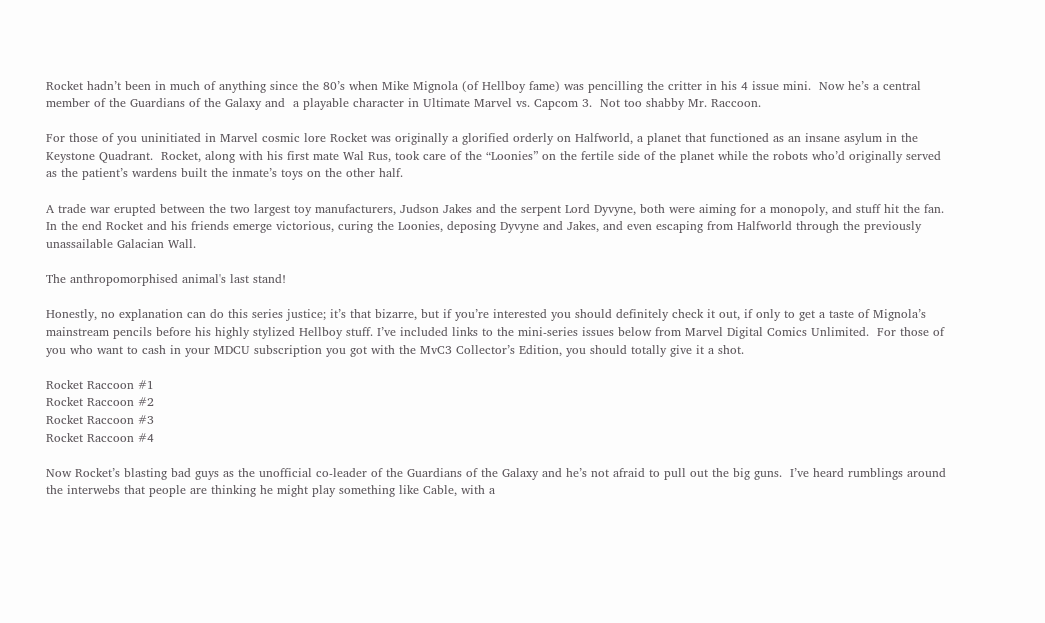Rocket hadn’t been in much of anything since the 80’s when Mike Mignola (of Hellboy fame) was pencilling the critter in his 4 issue mini.  Now he’s a central member of the Guardians of the Galaxy and  a playable character in Ultimate Marvel vs. Capcom 3.  Not too shabby Mr. Raccoon.

For those of you uninitiated in Marvel cosmic lore Rocket was originally a glorified orderly on Halfworld, a planet that functioned as an insane asylum in the Keystone Quadrant.  Rocket, along with his first mate Wal Rus, took care of the “Loonies” on the fertile side of the planet while the robots who’d originally served as the patient’s wardens built the inmate’s toys on the other half.

A trade war erupted between the two largest toy manufacturers, Judson Jakes and the serpent Lord Dyvyne, both were aiming for a monopoly, and stuff hit the fan.  In the end Rocket and his friends emerge victorious, curing the Loonies, deposing Dyvyne and Jakes, and even escaping from Halfworld through the previously unassailable Galacian Wall.

The anthropomorphised animal's last stand!

Honestly, no explanation can do this series justice; it’s that bizarre, but if you’re interested you should definitely check it out, if only to get a taste of Mignola’s mainstream pencils before his highly stylized Hellboy stuff. I’ve included links to the mini-series issues below from Marvel Digital Comics Unlimited.  For those of you who want to cash in your MDCU subscription you got with the MvC3 Collector’s Edition, you should totally give it a shot.

Rocket Raccoon #1
Rocket Raccoon #2
Rocket Raccoon #3
Rocket Raccoon #4

Now Rocket’s blasting bad guys as the unofficial co-leader of the Guardians of the Galaxy and he’s not afraid to pull out the big guns.  I’ve heard rumblings around the interwebs that people are thinking he might play something like Cable, with a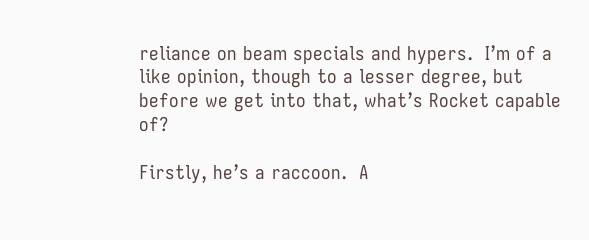reliance on beam specials and hypers.  I’m of a like opinion, though to a lesser degree, but before we get into that, what’s Rocket capable of?

Firstly, he’s a raccoon.  A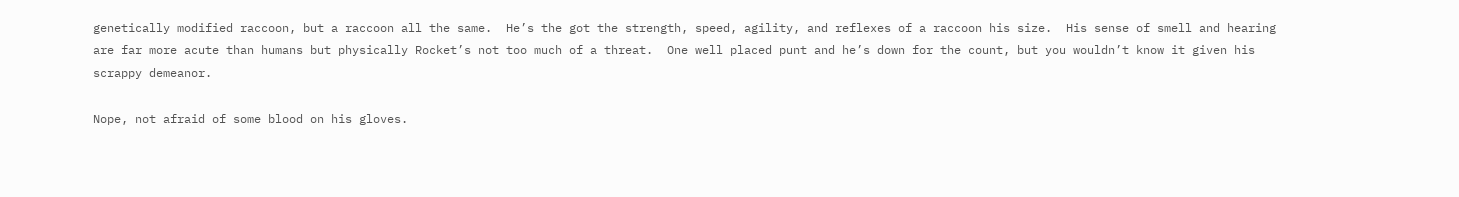genetically modified raccoon, but a raccoon all the same.  He’s the got the strength, speed, agility, and reflexes of a raccoon his size.  His sense of smell and hearing are far more acute than humans but physically Rocket’s not too much of a threat.  One well placed punt and he’s down for the count, but you wouldn’t know it given his scrappy demeanor.

Nope, not afraid of some blood on his gloves.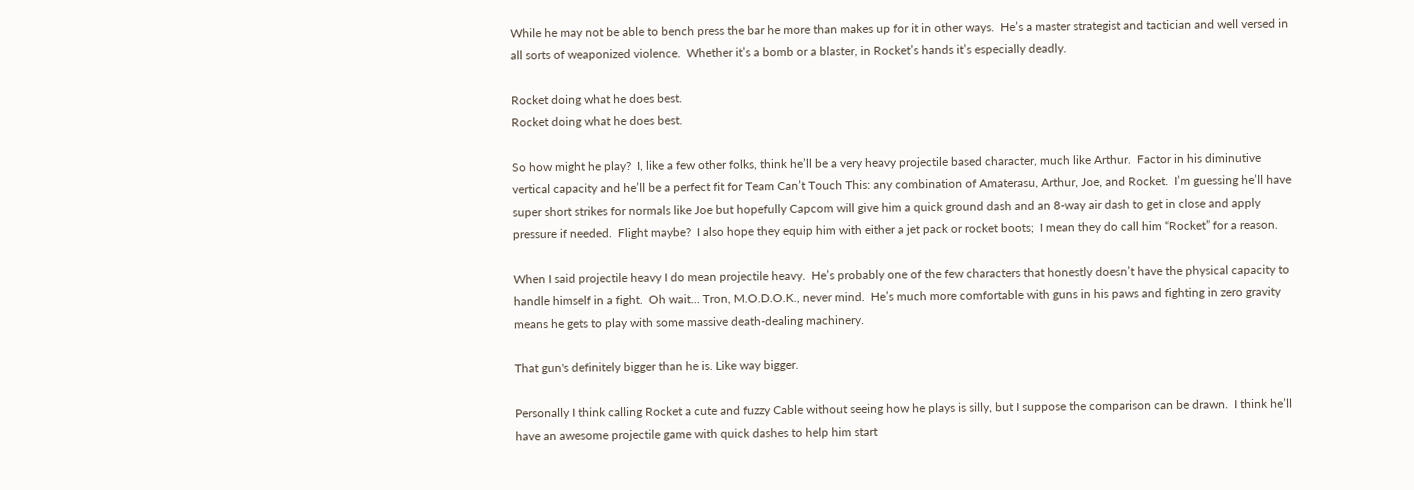While he may not be able to bench press the bar he more than makes up for it in other ways.  He’s a master strategist and tactician and well versed in all sorts of weaponized violence.  Whether it’s a bomb or a blaster, in Rocket’s hands it’s especially deadly.

Rocket doing what he does best.
Rocket doing what he does best.

So how might he play?  I, like a few other folks, think he’ll be a very heavy projectile based character, much like Arthur.  Factor in his diminutive vertical capacity and he’ll be a perfect fit for Team Can’t Touch This: any combination of Amaterasu, Arthur, Joe, and Rocket.  I’m guessing he’ll have super short strikes for normals like Joe but hopefully Capcom will give him a quick ground dash and an 8-way air dash to get in close and apply pressure if needed.  Flight maybe?  I also hope they equip him with either a jet pack or rocket boots;  I mean they do call him “Rocket” for a reason.

When I said projectile heavy I do mean projectile heavy.  He’s probably one of the few characters that honestly doesn’t have the physical capacity to handle himself in a fight.  Oh wait… Tron, M.O.D.O.K., never mind.  He’s much more comfortable with guns in his paws and fighting in zero gravity means he gets to play with some massive death-dealing machinery.

That gun's definitely bigger than he is. Like way bigger.

Personally I think calling Rocket a cute and fuzzy Cable without seeing how he plays is silly, but I suppose the comparison can be drawn.  I think he’ll have an awesome projectile game with quick dashes to help him start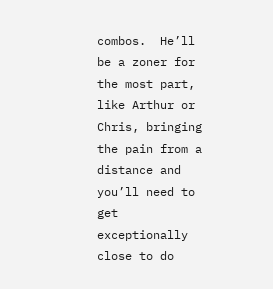combos.  He’ll be a zoner for the most part, like Arthur or Chris, bringing the pain from a distance and you’ll need to get exceptionally close to do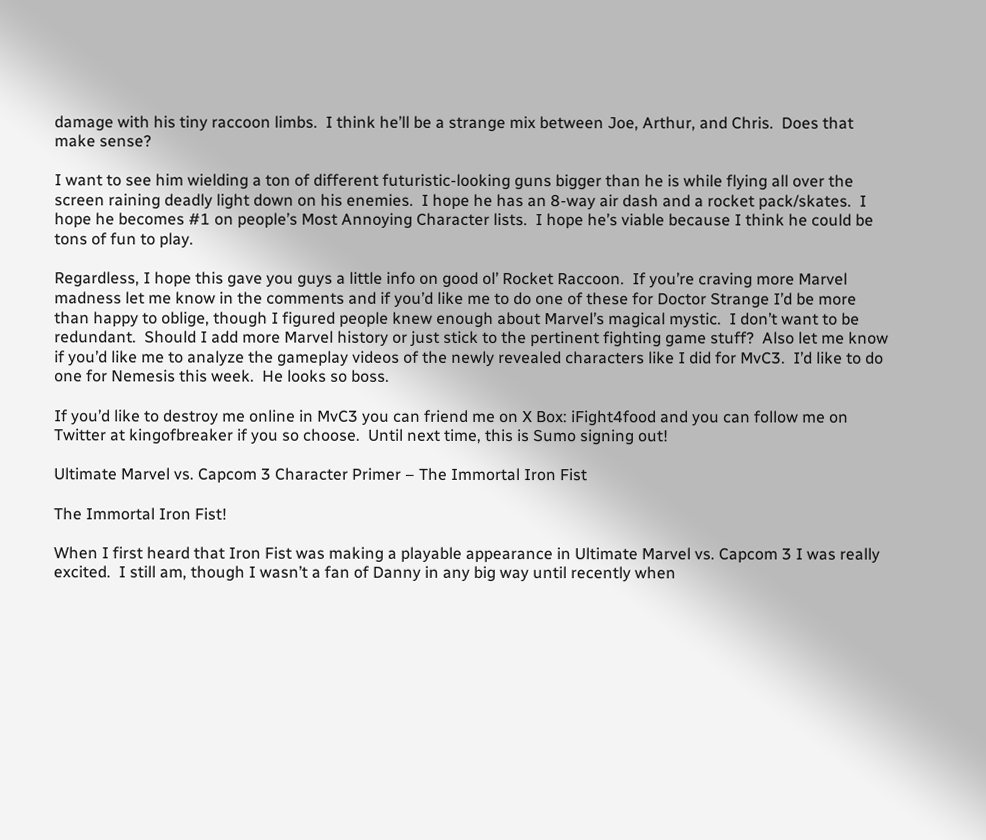damage with his tiny raccoon limbs.  I think he’ll be a strange mix between Joe, Arthur, and Chris.  Does that make sense?

I want to see him wielding a ton of different futuristic-looking guns bigger than he is while flying all over the screen raining deadly light down on his enemies.  I hope he has an 8-way air dash and a rocket pack/skates.  I hope he becomes #1 on people’s Most Annoying Character lists.  I hope he’s viable because I think he could be tons of fun to play.

Regardless, I hope this gave you guys a little info on good ol’ Rocket Raccoon.  If you’re craving more Marvel madness let me know in the comments and if you’d like me to do one of these for Doctor Strange I’d be more than happy to oblige, though I figured people knew enough about Marvel’s magical mystic.  I don’t want to be redundant.  Should I add more Marvel history or just stick to the pertinent fighting game stuff?  Also let me know if you’d like me to analyze the gameplay videos of the newly revealed characters like I did for MvC3.  I’d like to do one for Nemesis this week.  He looks so boss.

If you’d like to destroy me online in MvC3 you can friend me on X Box: iFight4food and you can follow me on Twitter at kingofbreaker if you so choose.  Until next time, this is Sumo signing out!

Ultimate Marvel vs. Capcom 3 Character Primer – The Immortal Iron Fist

The Immortal Iron Fist!

When I first heard that Iron Fist was making a playable appearance in Ultimate Marvel vs. Capcom 3 I was really excited.  I still am, though I wasn’t a fan of Danny in any big way until recently when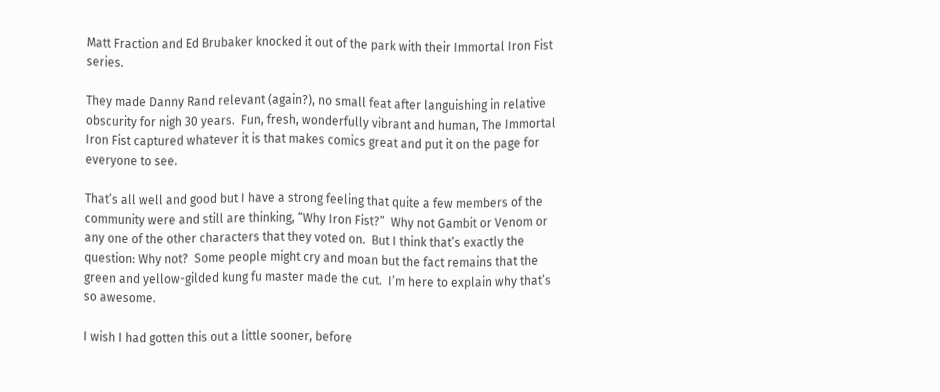Matt Fraction and Ed Brubaker knocked it out of the park with their Immortal Iron Fist series.

They made Danny Rand relevant (again?), no small feat after languishing in relative obscurity for nigh 30 years.  Fun, fresh, wonderfully vibrant and human, The Immortal Iron Fist captured whatever it is that makes comics great and put it on the page for everyone to see.

That’s all well and good but I have a strong feeling that quite a few members of the community were and still are thinking, “Why Iron Fist?”  Why not Gambit or Venom or any one of the other characters that they voted on.  But I think that’s exactly the question: Why not?  Some people might cry and moan but the fact remains that the green and yellow-gilded kung fu master made the cut.  I’m here to explain why that’s so awesome.

I wish I had gotten this out a little sooner, before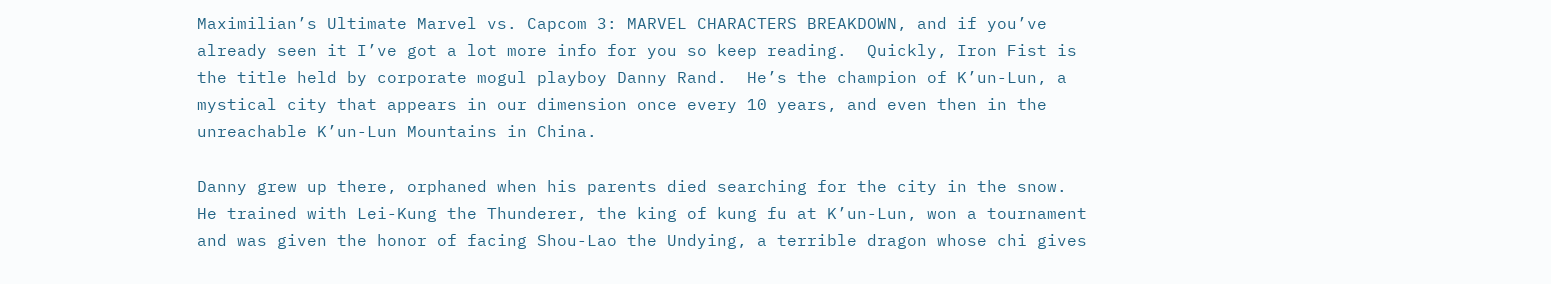Maximilian’s Ultimate Marvel vs. Capcom 3: MARVEL CHARACTERS BREAKDOWN, and if you’ve already seen it I’ve got a lot more info for you so keep reading.  Quickly, Iron Fist is the title held by corporate mogul playboy Danny Rand.  He’s the champion of K’un-Lun, a mystical city that appears in our dimension once every 10 years, and even then in the unreachable K’un-Lun Mountains in China.

Danny grew up there, orphaned when his parents died searching for the city in the snow.  He trained with Lei-Kung the Thunderer, the king of kung fu at K’un-Lun, won a tournament and was given the honor of facing Shou-Lao the Undying, a terrible dragon whose chi gives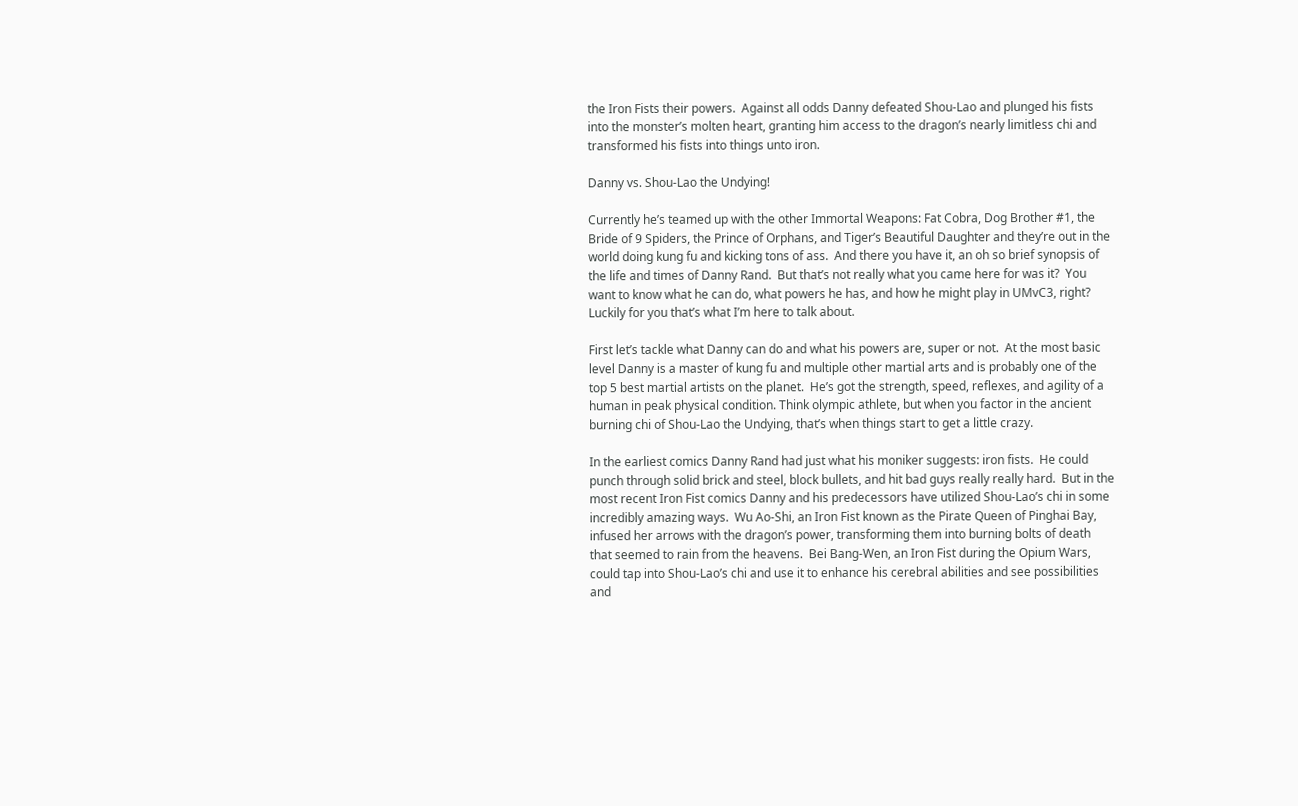the Iron Fists their powers.  Against all odds Danny defeated Shou-Lao and plunged his fists into the monster’s molten heart, granting him access to the dragon’s nearly limitless chi and transformed his fists into things unto iron.

Danny vs. Shou-Lao the Undying!

Currently he’s teamed up with the other Immortal Weapons: Fat Cobra, Dog Brother #1, the Bride of 9 Spiders, the Prince of Orphans, and Tiger’s Beautiful Daughter and they’re out in the world doing kung fu and kicking tons of ass.  And there you have it, an oh so brief synopsis of the life and times of Danny Rand.  But that’s not really what you came here for was it?  You want to know what he can do, what powers he has, and how he might play in UMvC3, right?  Luckily for you that’s what I’m here to talk about.

First let’s tackle what Danny can do and what his powers are, super or not.  At the most basic level Danny is a master of kung fu and multiple other martial arts and is probably one of the top 5 best martial artists on the planet.  He’s got the strength, speed, reflexes, and agility of a human in peak physical condition. Think olympic athlete, but when you factor in the ancient burning chi of Shou-Lao the Undying, that’s when things start to get a little crazy.

In the earliest comics Danny Rand had just what his moniker suggests: iron fists.  He could punch through solid brick and steel, block bullets, and hit bad guys really really hard.  But in the most recent Iron Fist comics Danny and his predecessors have utilized Shou-Lao’s chi in some incredibly amazing ways.  Wu Ao-Shi, an Iron Fist known as the Pirate Queen of Pinghai Bay, infused her arrows with the dragon’s power, transforming them into burning bolts of death that seemed to rain from the heavens.  Bei Bang-Wen, an Iron Fist during the Opium Wars, could tap into Shou-Lao’s chi and use it to enhance his cerebral abilities and see possibilities and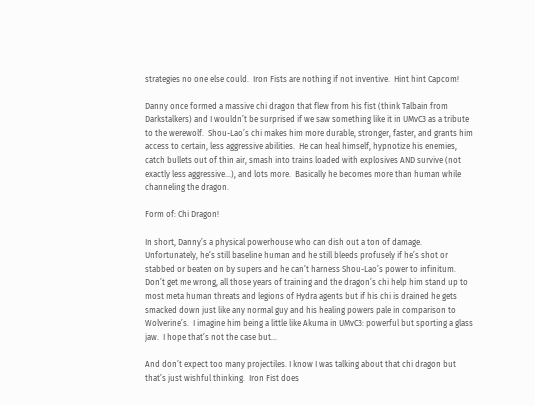strategies no one else could.  Iron Fists are nothing if not inventive.  Hint hint Capcom!

Danny once formed a massive chi dragon that flew from his fist (think Talbain from Darkstalkers) and I wouldn’t be surprised if we saw something like it in UMvC3 as a tribute to the werewolf.  Shou-Lao’s chi makes him more durable, stronger, faster, and grants him access to certain, less aggressive abilities.  He can heal himself, hypnotize his enemies, catch bullets out of thin air, smash into trains loaded with explosives AND survive (not exactly less aggressive…), and lots more.  Basically he becomes more than human while channeling the dragon.

Form of: Chi Dragon!

In short, Danny’s a physical powerhouse who can dish out a ton of damage.  Unfortunately, he’s still baseline human and he still bleeds profusely if he’s shot or stabbed or beaten on by supers and he can’t harness Shou-Lao’s power to infinitum.   Don’t get me wrong, all those years of training and the dragon’s chi help him stand up to most meta human threats and legions of Hydra agents but if his chi is drained he gets smacked down just like any normal guy and his healing powers pale in comparison to Wolverine’s.  I imagine him being a little like Akuma in UMvC3: powerful but sporting a glass jaw.  I hope that’s not the case but…

And don’t expect too many projectiles. I know I was talking about that chi dragon but that’s just wishful thinking.  Iron Fist does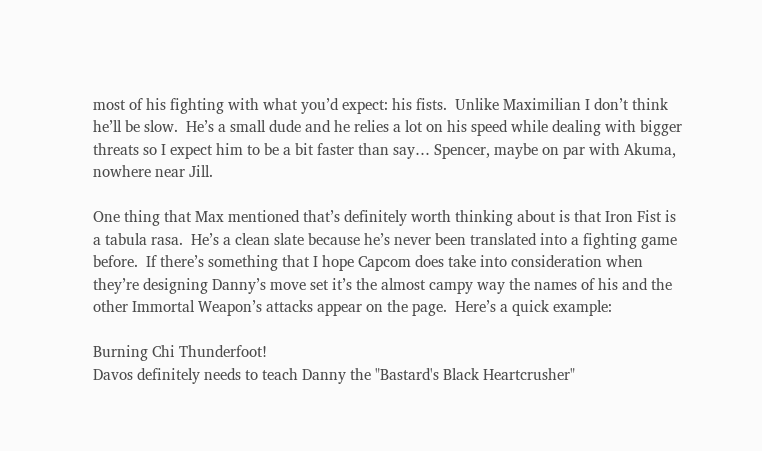most of his fighting with what you’d expect: his fists.  Unlike Maximilian I don’t think he’ll be slow.  He’s a small dude and he relies a lot on his speed while dealing with bigger threats so I expect him to be a bit faster than say… Spencer, maybe on par with Akuma, nowhere near Jill.

One thing that Max mentioned that’s definitely worth thinking about is that Iron Fist is a tabula rasa.  He’s a clean slate because he’s never been translated into a fighting game before.  If there’s something that I hope Capcom does take into consideration when they’re designing Danny’s move set it’s the almost campy way the names of his and the other Immortal Weapon’s attacks appear on the page.  Here’s a quick example:

Burning Chi Thunderfoot!
Davos definitely needs to teach Danny the "Bastard's Black Heartcrusher"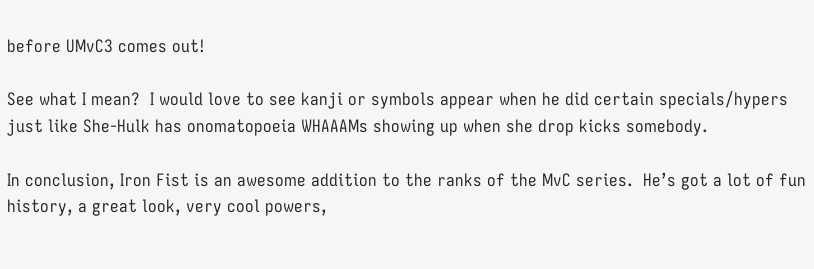before UMvC3 comes out!

See what I mean?  I would love to see kanji or symbols appear when he did certain specials/hypers just like She-Hulk has onomatopoeia WHAAAMs showing up when she drop kicks somebody.

In conclusion, Iron Fist is an awesome addition to the ranks of the MvC series.  He’s got a lot of fun history, a great look, very cool powers,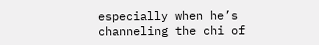especially when he’s channeling the chi of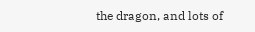the dragon, and lots of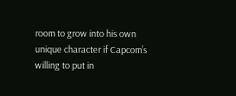room to grow into his own unique character if Capcom’s willing to put in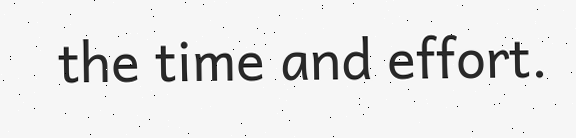the time and effort.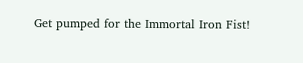Get pumped for the Immortal Iron Fist!